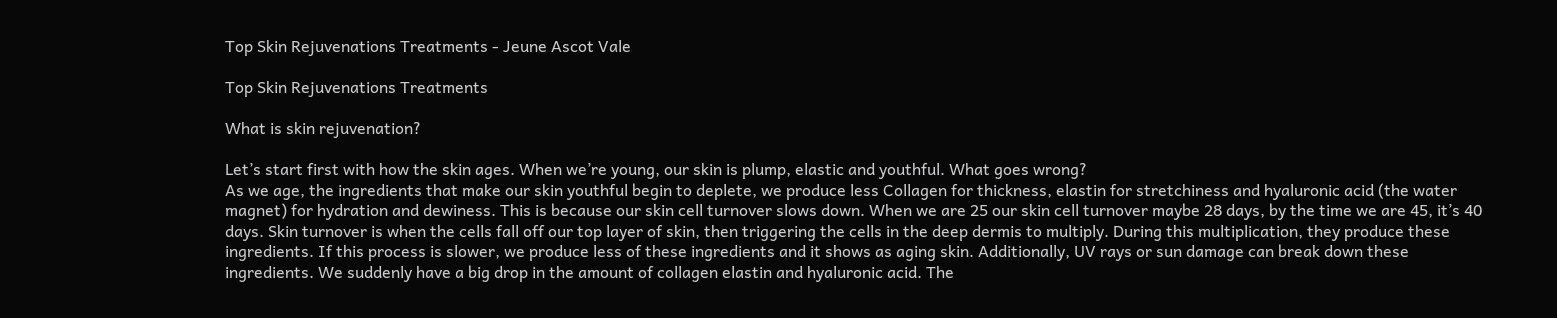Top Skin Rejuvenations Treatments - Jeune Ascot Vale

Top Skin Rejuvenations Treatments

What is skin rejuvenation?

Let’s start first with how the skin ages. When we’re young, our skin is plump, elastic and youthful. What goes wrong?
As we age, the ingredients that make our skin youthful begin to deplete, we produce less Collagen for thickness, elastin for stretchiness and hyaluronic acid (the water magnet) for hydration and dewiness. This is because our skin cell turnover slows down. When we are 25 our skin cell turnover maybe 28 days, by the time we are 45, it’s 40 days. Skin turnover is when the cells fall off our top layer of skin, then triggering the cells in the deep dermis to multiply. During this multiplication, they produce these ingredients. If this process is slower, we produce less of these ingredients and it shows as aging skin. Additionally, UV rays or sun damage can break down these ingredients. We suddenly have a big drop in the amount of collagen elastin and hyaluronic acid. The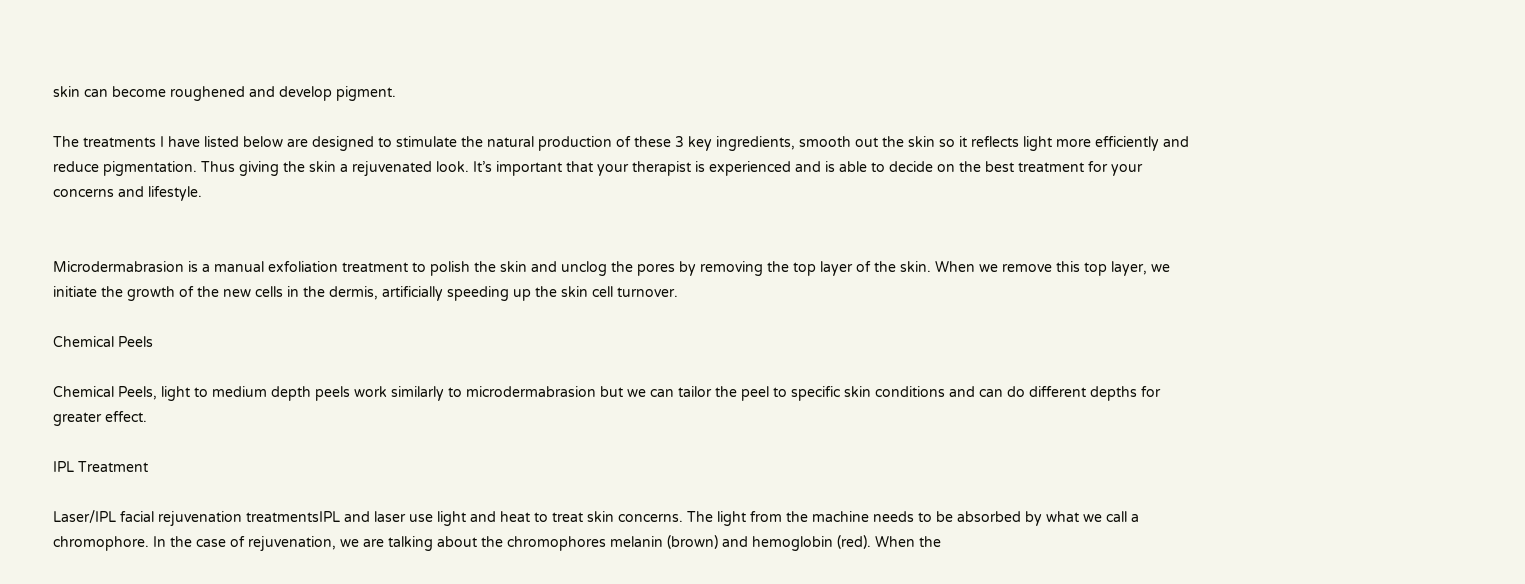skin can become roughened and develop pigment.

The treatments I have listed below are designed to stimulate the natural production of these 3 key ingredients, smooth out the skin so it reflects light more efficiently and reduce pigmentation. Thus giving the skin a rejuvenated look. It’s important that your therapist is experienced and is able to decide on the best treatment for your concerns and lifestyle.


Microdermabrasion is a manual exfoliation treatment to polish the skin and unclog the pores by removing the top layer of the skin. When we remove this top layer, we initiate the growth of the new cells in the dermis, artificially speeding up the skin cell turnover.

Chemical Peels

Chemical Peels, light to medium depth peels work similarly to microdermabrasion but we can tailor the peel to specific skin conditions and can do different depths for greater effect.

IPL Treatment

Laser/IPL facial rejuvenation treatmentsIPL and laser use light and heat to treat skin concerns. The light from the machine needs to be absorbed by what we call a chromophore. In the case of rejuvenation, we are talking about the chromophores melanin (brown) and hemoglobin (red). When the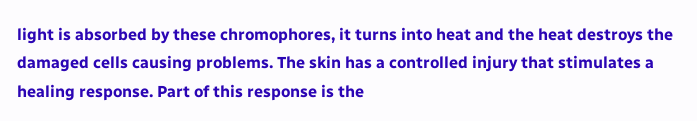light is absorbed by these chromophores, it turns into heat and the heat destroys the damaged cells causing problems. The skin has a controlled injury that stimulates a healing response. Part of this response is the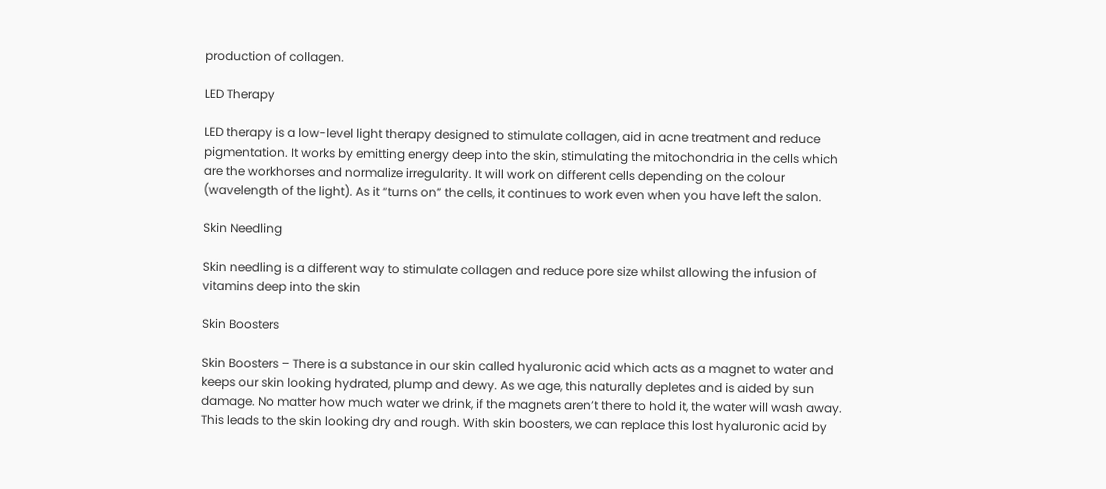production of collagen.

LED Therapy

LED therapy is a low-level light therapy designed to stimulate collagen, aid in acne treatment and reduce pigmentation. It works by emitting energy deep into the skin, stimulating the mitochondria in the cells which are the workhorses and normalize irregularity. It will work on different cells depending on the colour (wavelength of the light). As it “turns on” the cells, it continues to work even when you have left the salon.

Skin Needling

Skin needling is a different way to stimulate collagen and reduce pore size whilst allowing the infusion of vitamins deep into the skin

Skin Boosters

Skin Boosters – There is a substance in our skin called hyaluronic acid which acts as a magnet to water and keeps our skin looking hydrated, plump and dewy. As we age, this naturally depletes and is aided by sun damage. No matter how much water we drink, if the magnets aren’t there to hold it, the water will wash away. This leads to the skin looking dry and rough. With skin boosters, we can replace this lost hyaluronic acid by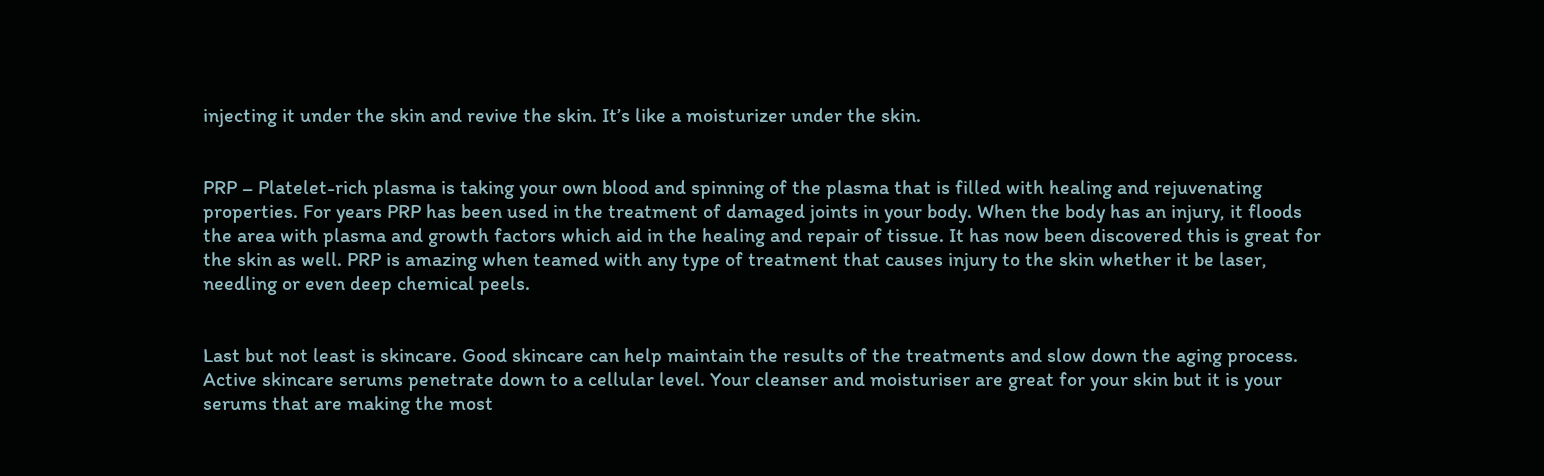injecting it under the skin and revive the skin. It’s like a moisturizer under the skin.


PRP – Platelet-rich plasma is taking your own blood and spinning of the plasma that is filled with healing and rejuvenating properties. For years PRP has been used in the treatment of damaged joints in your body. When the body has an injury, it floods the area with plasma and growth factors which aid in the healing and repair of tissue. It has now been discovered this is great for the skin as well. PRP is amazing when teamed with any type of treatment that causes injury to the skin whether it be laser, needling or even deep chemical peels.


Last but not least is skincare. Good skincare can help maintain the results of the treatments and slow down the aging process. Active skincare serums penetrate down to a cellular level. Your cleanser and moisturiser are great for your skin but it is your serums that are making the most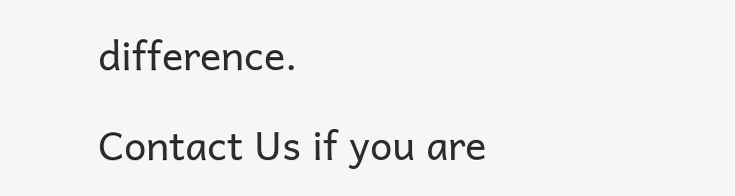difference.

Contact Us if you are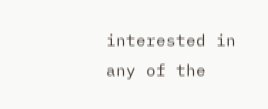interested in any of the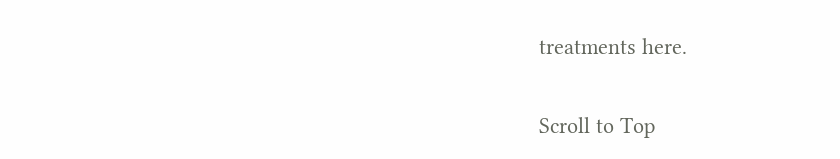treatments here.

Scroll to Top